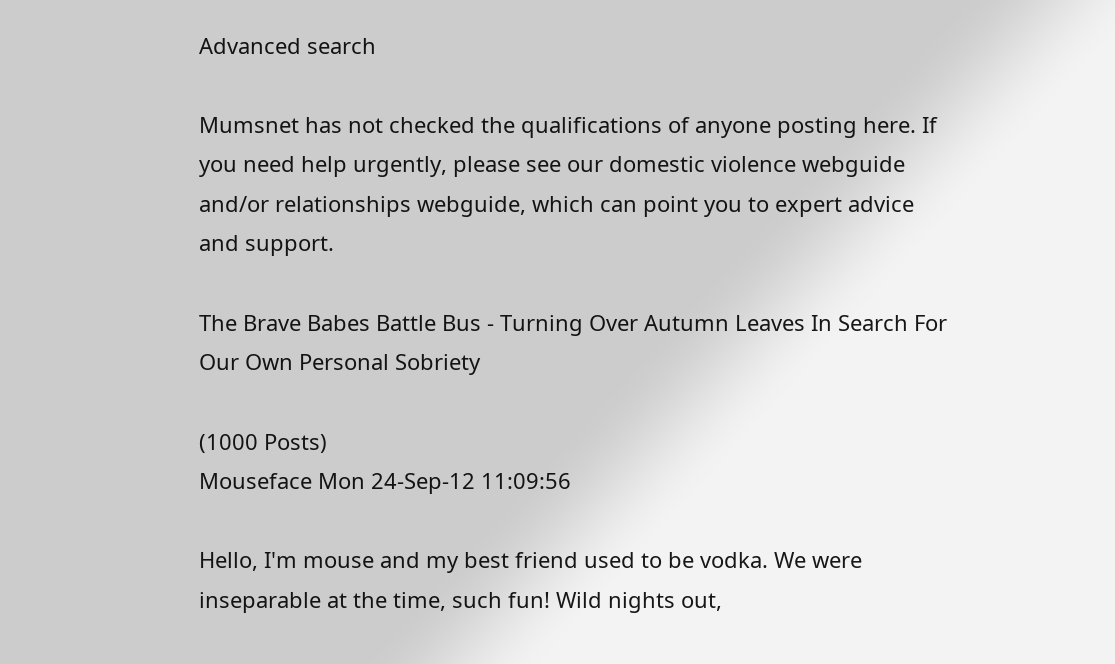Advanced search

Mumsnet has not checked the qualifications of anyone posting here. If you need help urgently, please see our domestic violence webguide and/or relationships webguide, which can point you to expert advice and support.

The Brave Babes Battle Bus - Turning Over Autumn Leaves In Search For Our Own Personal Sobriety

(1000 Posts)
Mouseface Mon 24-Sep-12 11:09:56

Hello, I'm mouse and my best friend used to be vodka. We were inseparable at the time, such fun! Wild nights out,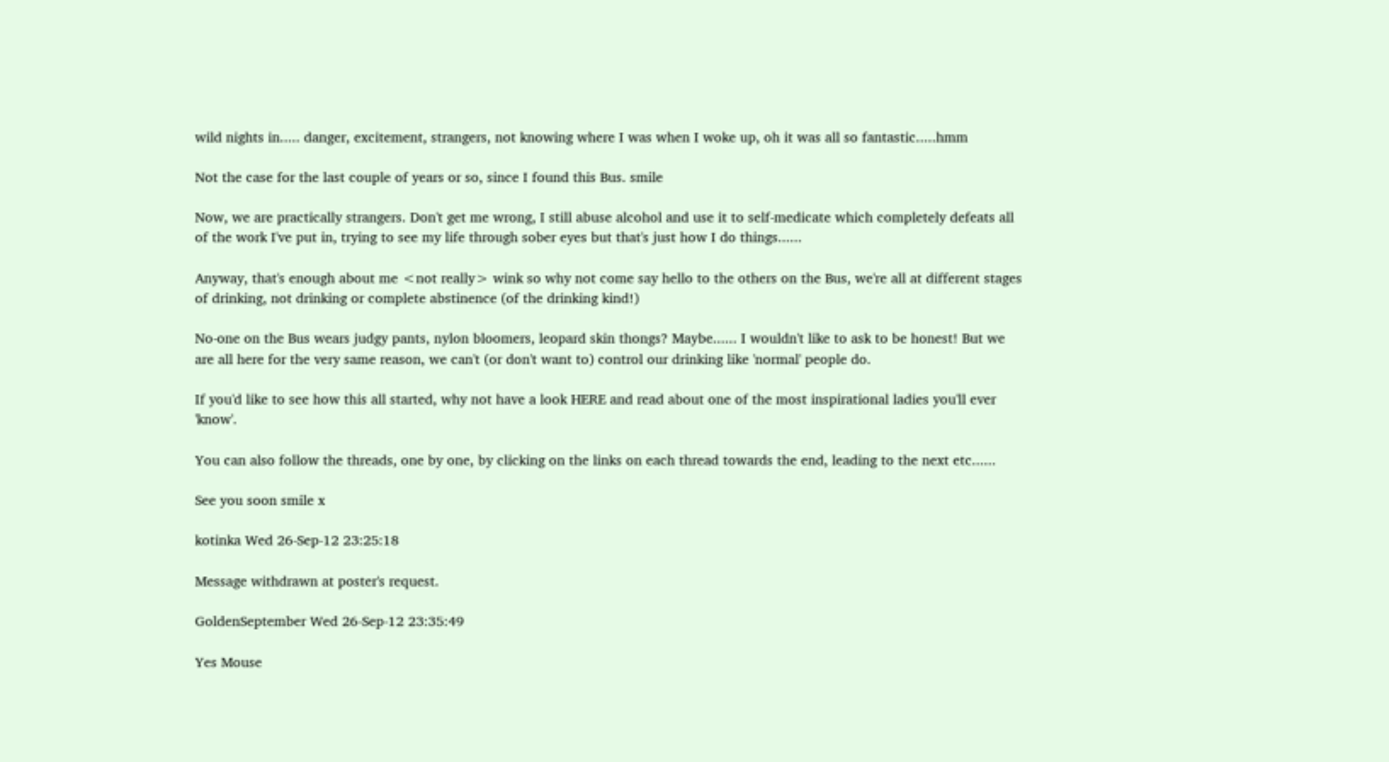wild nights in..... danger, excitement, strangers, not knowing where I was when I woke up, oh it was all so fantastic.....hmm

Not the case for the last couple of years or so, since I found this Bus. smile

Now, we are practically strangers. Don't get me wrong, I still abuse alcohol and use it to self-medicate which completely defeats all of the work I've put in, trying to see my life through sober eyes but that's just how I do things......

Anyway, that's enough about me <not really> wink so why not come say hello to the others on the Bus, we're all at different stages of drinking, not drinking or complete abstinence (of the drinking kind!)

No-one on the Bus wears judgy pants, nylon bloomers, leopard skin thongs? Maybe...... I wouldn't like to ask to be honest! But we are all here for the very same reason, we can't (or don't want to) control our drinking like 'normal' people do.

If you'd like to see how this all started, why not have a look HERE and read about one of the most inspirational ladies you'll ever 'know'.

You can also follow the threads, one by one, by clicking on the links on each thread towards the end, leading to the next etc......

See you soon smile x

kotinka Wed 26-Sep-12 23:25:18

Message withdrawn at poster's request.

GoldenSeptember Wed 26-Sep-12 23:35:49

Yes Mouse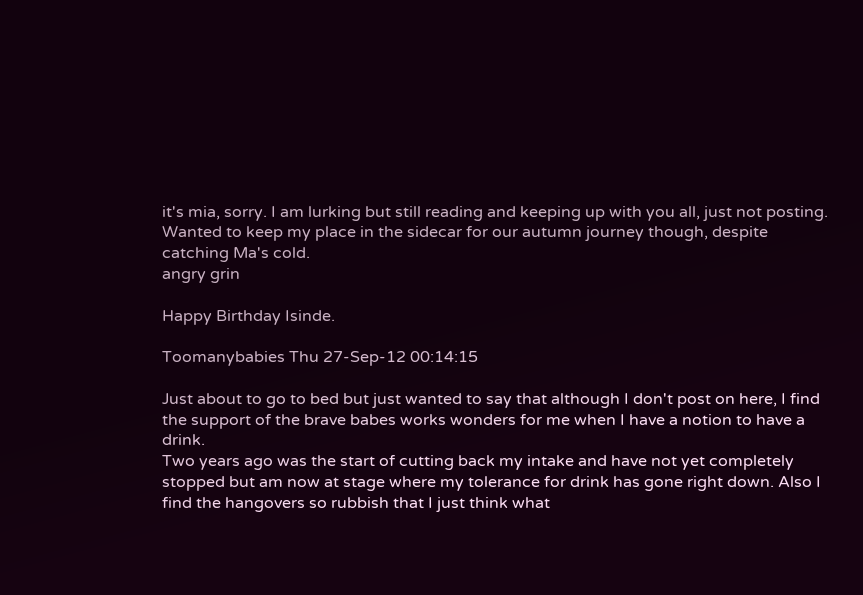it's mia, sorry. I am lurking but still reading and keeping up with you all, just not posting. Wanted to keep my place in the sidecar for our autumn journey though, despite catching Ma's cold.
angry grin

Happy Birthday Isinde.

Toomanybabies Thu 27-Sep-12 00:14:15

Just about to go to bed but just wanted to say that although I don't post on here, I find the support of the brave babes works wonders for me when I have a notion to have a drink.
Two years ago was the start of cutting back my intake and have not yet completely stopped but am now at stage where my tolerance for drink has gone right down. Also I find the hangovers so rubbish that I just think what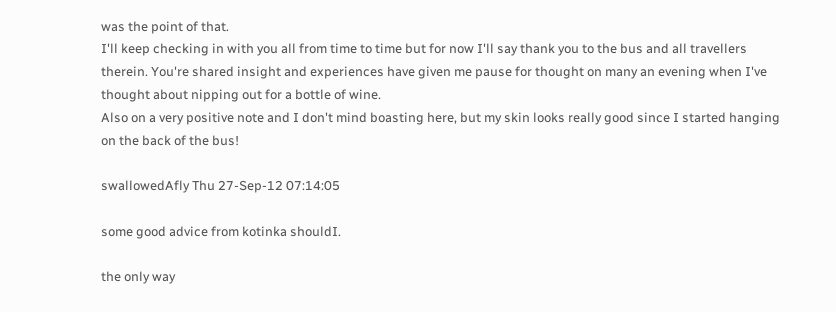was the point of that.
I'll keep checking in with you all from time to time but for now I'll say thank you to the bus and all travellers therein. You're shared insight and experiences have given me pause for thought on many an evening when I've thought about nipping out for a bottle of wine.
Also on a very positive note and I don't mind boasting here, but my skin looks really good since I started hanging on the back of the bus!

swallowedAfly Thu 27-Sep-12 07:14:05

some good advice from kotinka shouldI.

the only way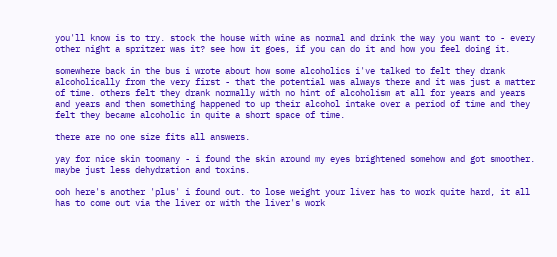you'll know is to try. stock the house with wine as normal and drink the way you want to - every other night a spritzer was it? see how it goes, if you can do it and how you feel doing it.

somewhere back in the bus i wrote about how some alcoholics i've talked to felt they drank alcoholically from the very first - that the potential was always there and it was just a matter of time. others felt they drank normally with no hint of alcoholism at all for years and years and years and then something happened to up their alcohol intake over a period of time and they felt they became alcoholic in quite a short space of time.

there are no one size fits all answers.

yay for nice skin toomany - i found the skin around my eyes brightened somehow and got smoother. maybe just less dehydration and toxins.

ooh here's another 'plus' i found out. to lose weight your liver has to work quite hard, it all has to come out via the liver or with the liver's work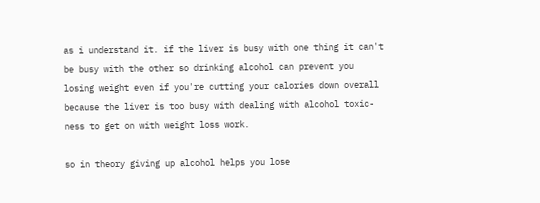as i understand it. if the liver is busy with one thing it can't be busy with the other so drinking alcohol can prevent you losing weight even if you're cutting your calories down overall because the liver is too busy with dealing with alcohol toxic-ness to get on with weight loss work.

so in theory giving up alcohol helps you lose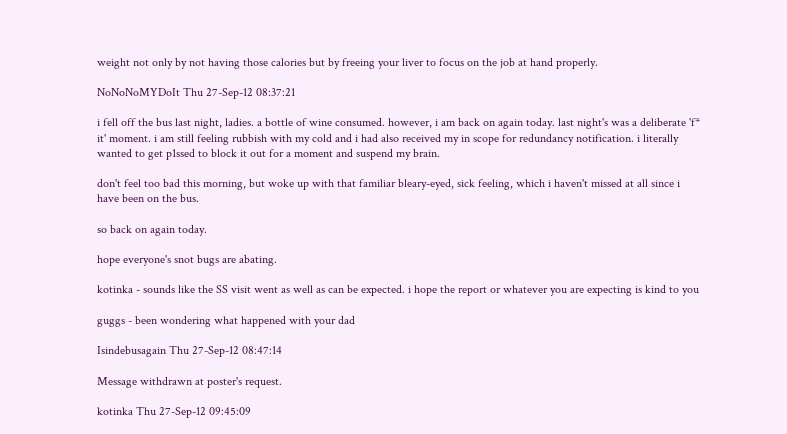weight not only by not having those calories but by freeing your liver to focus on the job at hand properly.

NoNoNoMYDoIt Thu 27-Sep-12 08:37:21

i fell off the bus last night, ladies. a bottle of wine consumed. however, i am back on again today. last night's was a deliberate 'f* it' moment. i am still feeling rubbish with my cold and i had also received my in scope for redundancy notification. i literally wanted to get p1ssed to block it out for a moment and suspend my brain.

don't feel too bad this morning, but woke up with that familiar bleary-eyed, sick feeling, which i haven't missed at all since i have been on the bus.

so back on again today.

hope everyone's snot bugs are abating.

kotinka - sounds like the SS visit went as well as can be expected. i hope the report or whatever you are expecting is kind to you

guggs - been wondering what happened with your dad

Isindebusagain Thu 27-Sep-12 08:47:14

Message withdrawn at poster's request.

kotinka Thu 27-Sep-12 09:45:09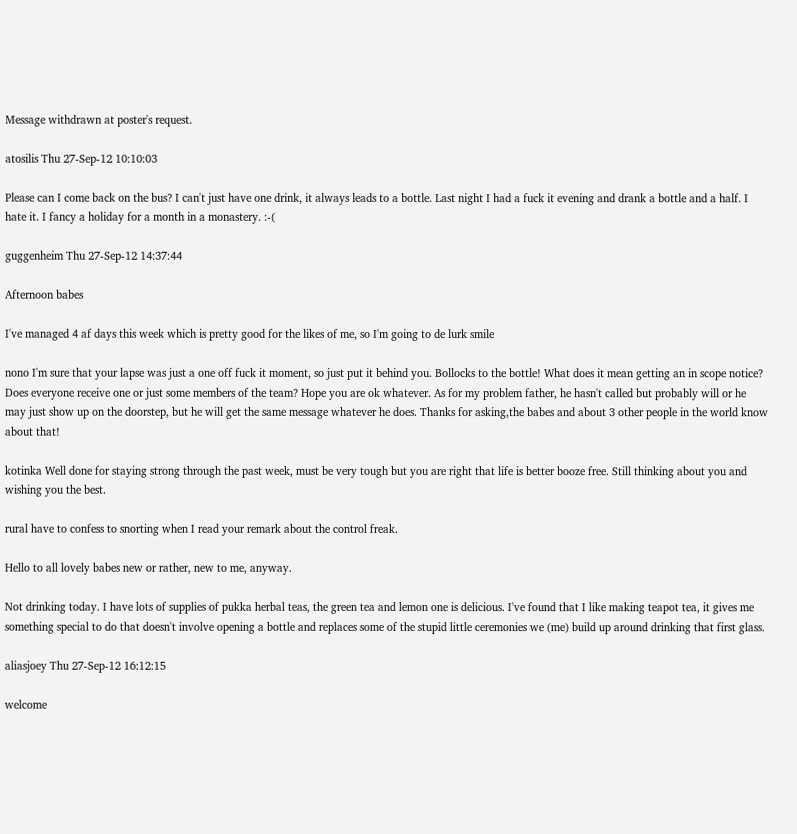Message withdrawn at poster's request.

atosilis Thu 27-Sep-12 10:10:03

Please can I come back on the bus? I can't just have one drink, it always leads to a bottle. Last night I had a fuck it evening and drank a bottle and a half. I hate it. I fancy a holiday for a month in a monastery. :-(

guggenheim Thu 27-Sep-12 14:37:44

Afternoon babes

I've managed 4 af days this week which is pretty good for the likes of me, so I'm going to de lurk smile

nono I'm sure that your lapse was just a one off fuck it moment, so just put it behind you. Bollocks to the bottle! What does it mean getting an in scope notice? Does everyone receive one or just some members of the team? Hope you are ok whatever. As for my problem father, he hasn't called but probably will or he may just show up on the doorstep, but he will get the same message whatever he does. Thanks for asking,the babes and about 3 other people in the world know about that!

kotinka Well done for staying strong through the past week, must be very tough but you are right that life is better booze free. Still thinking about you and wishing you the best.

rural have to confess to snorting when I read your remark about the control freak.

Hello to all lovely babes new or rather, new to me, anyway.

Not drinking today. I have lots of supplies of pukka herbal teas, the green tea and lemon one is delicious. I've found that I like making teapot tea, it gives me something special to do that doesn't involve opening a bottle and replaces some of the stupid little ceremonies we (me) build up around drinking that first glass.

aliasjoey Thu 27-Sep-12 16:12:15

welcome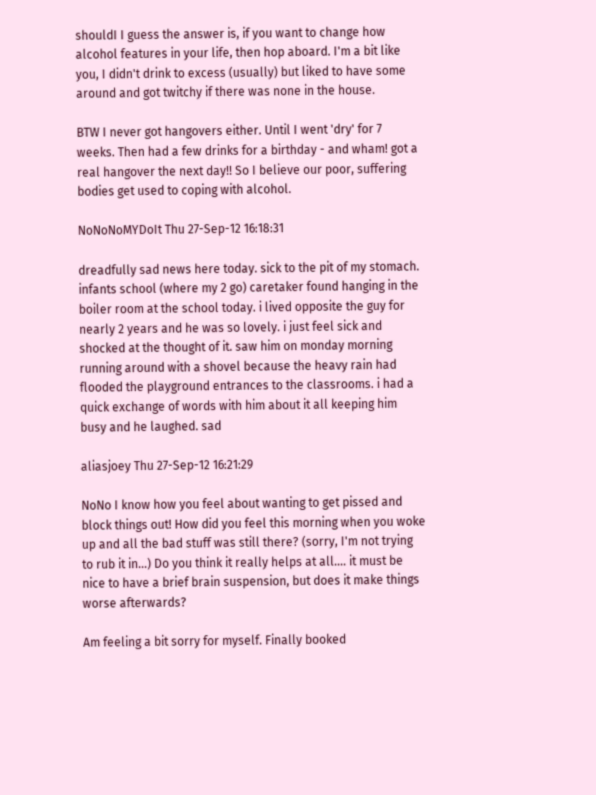shouldI I guess the answer is, if you want to change how alcohol features in your life, then hop aboard. I'm a bit like you, I didn't drink to excess (usually) but liked to have some around and got twitchy if there was none in the house.

BTW I never got hangovers either. Until I went 'dry' for 7 weeks. Then had a few drinks for a birthday - and wham! got a real hangover the next day!! So I believe our poor, suffering bodies get used to coping with alcohol.

NoNoNoMYDoIt Thu 27-Sep-12 16:18:31

dreadfully sad news here today. sick to the pit of my stomach. infants school (where my 2 go) caretaker found hanging in the boiler room at the school today. i lived opposite the guy for nearly 2 years and he was so lovely. i just feel sick and shocked at the thought of it. saw him on monday morning running around with a shovel because the heavy rain had flooded the playground entrances to the classrooms. i had a quick exchange of words with him about it all keeping him busy and he laughed. sad

aliasjoey Thu 27-Sep-12 16:21:29

NoNo I know how you feel about wanting to get pissed and block things out! How did you feel this morning when you woke up and all the bad stuff was still there? (sorry, I'm not trying to rub it in...) Do you think it really helps at all.... it must be nice to have a brief brain suspension, but does it make things worse afterwards?

Am feeling a bit sorry for myself. Finally booked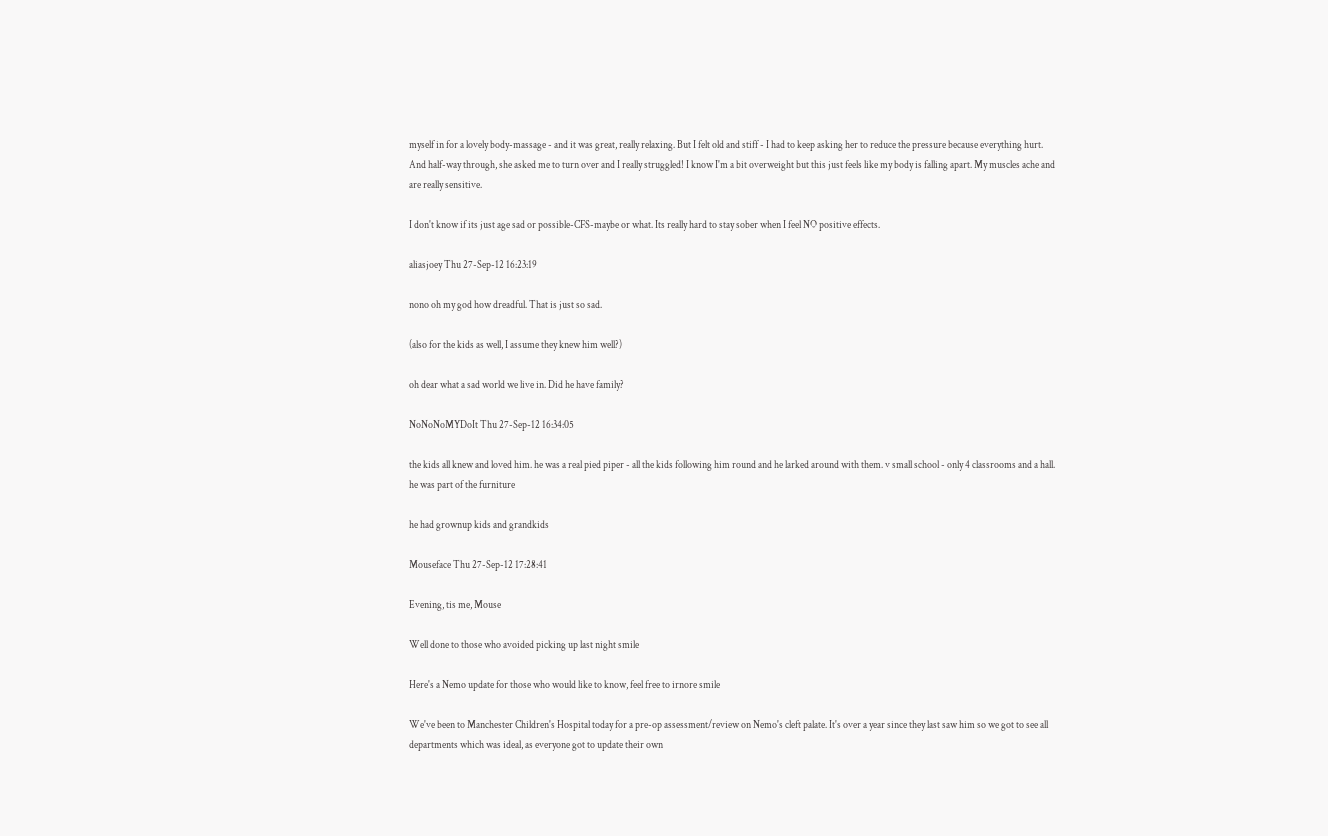myself in for a lovely body-massage - and it was great, really relaxing. But I felt old and stiff - I had to keep asking her to reduce the pressure because everything hurt. And half-way through, she asked me to turn over and I really struggled! I know I'm a bit overweight but this just feels like my body is falling apart. My muscles ache and are really sensitive.

I don't know if its just age sad or possible-CFS-maybe or what. Its really hard to stay sober when I feel NO positive effects.

aliasjoey Thu 27-Sep-12 16:23:19

nono oh my god how dreadful. That is just so sad.

(also for the kids as well, I assume they knew him well?)

oh dear what a sad world we live in. Did he have family?

NoNoNoMYDoIt Thu 27-Sep-12 16:34:05

the kids all knew and loved him. he was a real pied piper - all the kids following him round and he larked around with them. v small school - only 4 classrooms and a hall. he was part of the furniture

he had grownup kids and grandkids

Mouseface Thu 27-Sep-12 17:28:41

Evening, tis me, Mouse

Well done to those who avoided picking up last night smile

Here's a Nemo update for those who would like to know, feel free to irnore smile

We've been to Manchester Children's Hospital today for a pre-op assessment/review on Nemo's cleft palate. It's over a year since they last saw him so we got to see all departments which was ideal, as everyone got to update their own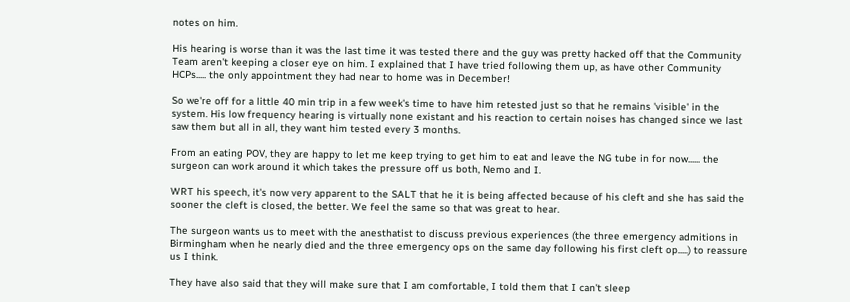notes on him.

His hearing is worse than it was the last time it was tested there and the guy was pretty hacked off that the Community Team aren't keeping a closer eye on him. I explained that I have tried following them up, as have other Community HCPs..... the only appointment they had near to home was in December!

So we're off for a little 40 min trip in a few week's time to have him retested just so that he remains 'visible' in the system. His low frequency hearing is virtually none existant and his reaction to certain noises has changed since we last saw them but all in all, they want him tested every 3 months.

From an eating POV, they are happy to let me keep trying to get him to eat and leave the NG tube in for now...... the surgeon can work around it which takes the pressure off us both, Nemo and I.

WRT his speech, it's now very apparent to the SALT that he it is being affected because of his cleft and she has said the sooner the cleft is closed, the better. We feel the same so that was great to hear.

The surgeon wants us to meet with the anesthatist to discuss previous experiences (the three emergency admitions in Birmingham when he nearly died and the three emergency ops on the same day following his first cleft op.....) to reassure us I think.

They have also said that they will make sure that I am comfortable, I told them that I can't sleep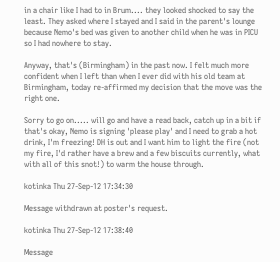in a chair like I had to in Brum.... they looked shocked to say the least. They asked where I stayed and I said in the parent's lounge because Nemo's bed was given to another child when he was in PICU so I had nowhere to stay.

Anyway, that's (Birmingham) in the past now. I felt much more confident when I left than when I ever did with his old team at Birmingham, today re-affirmed my decision that the move was the right one.

Sorry to go on..... will go and have a read back, catch up in a bit if that's okay, Nemo is signing 'please play' and I need to grab a hot drink, I'm freezing! DH is out and I want him to light the fire (not my fire, I'd rather have a brew and a few biscuits currently, what with all of this snot!) to warm the house through.

kotinka Thu 27-Sep-12 17:34:30

Message withdrawn at poster's request.

kotinka Thu 27-Sep-12 17:38:40

Message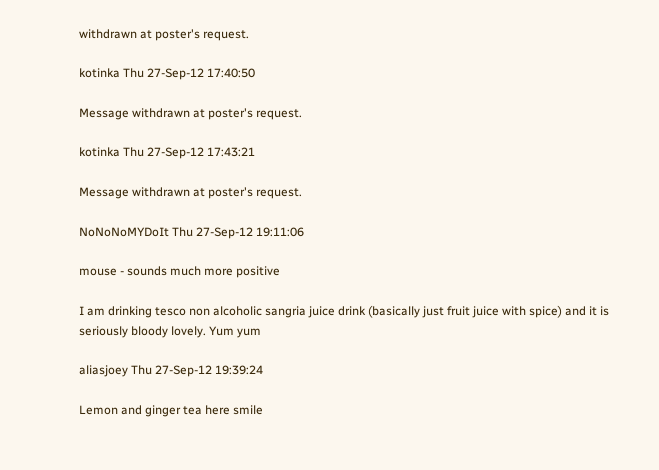withdrawn at poster's request.

kotinka Thu 27-Sep-12 17:40:50

Message withdrawn at poster's request.

kotinka Thu 27-Sep-12 17:43:21

Message withdrawn at poster's request.

NoNoNoMYDoIt Thu 27-Sep-12 19:11:06

mouse - sounds much more positive

I am drinking tesco non alcoholic sangria juice drink (basically just fruit juice with spice) and it is seriously bloody lovely. Yum yum

aliasjoey Thu 27-Sep-12 19:39:24

Lemon and ginger tea here smile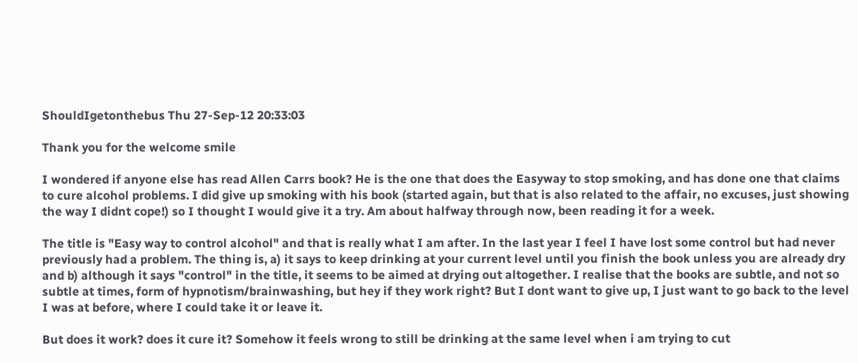ShouldIgetonthebus Thu 27-Sep-12 20:33:03

Thank you for the welcome smile

I wondered if anyone else has read Allen Carrs book? He is the one that does the Easyway to stop smoking, and has done one that claims to cure alcohol problems. I did give up smoking with his book (started again, but that is also related to the affair, no excuses, just showing the way I didnt cope!) so I thought I would give it a try. Am about halfway through now, been reading it for a week.

The title is "Easy way to control alcohol" and that is really what I am after. In the last year I feel I have lost some control but had never previously had a problem. The thing is, a) it says to keep drinking at your current level until you finish the book unless you are already dry and b) although it says "control" in the title, it seems to be aimed at drying out altogether. I realise that the books are subtle, and not so subtle at times, form of hypnotism/brainwashing, but hey if they work right? But I dont want to give up, I just want to go back to the level I was at before, where I could take it or leave it.

But does it work? does it cure it? Somehow it feels wrong to still be drinking at the same level when i am trying to cut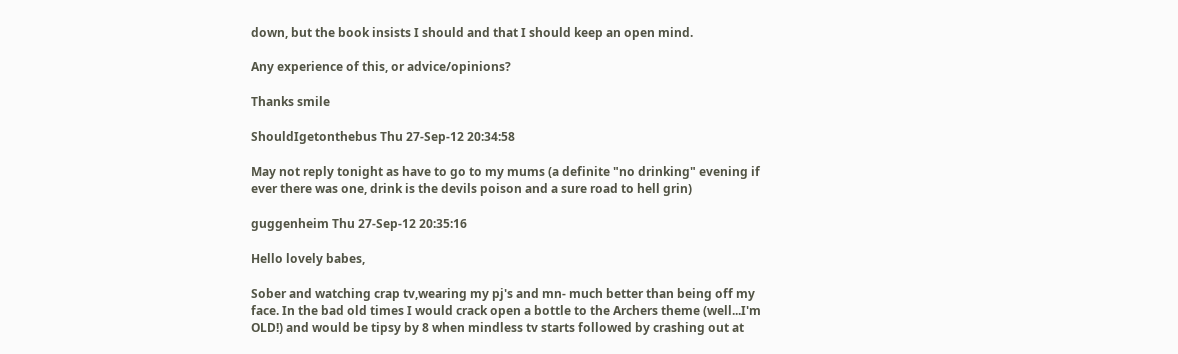down, but the book insists I should and that I should keep an open mind.

Any experience of this, or advice/opinions?

Thanks smile

ShouldIgetonthebus Thu 27-Sep-12 20:34:58

May not reply tonight as have to go to my mums (a definite "no drinking" evening if ever there was one, drink is the devils poison and a sure road to hell grin)

guggenheim Thu 27-Sep-12 20:35:16

Hello lovely babes,

Sober and watching crap tv,wearing my pj's and mn- much better than being off my face. In the bad old times I would crack open a bottle to the Archers theme (well...I'm OLD!) and would be tipsy by 8 when mindless tv starts followed by crashing out at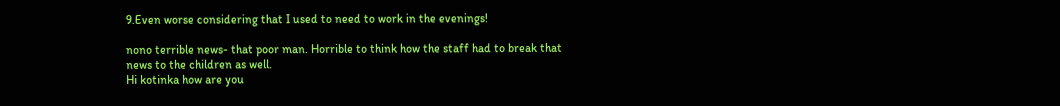9.Even worse considering that I used to need to work in the evenings!

nono terrible news- that poor man. Horrible to think how the staff had to break that news to the children as well.
Hi kotinka how are you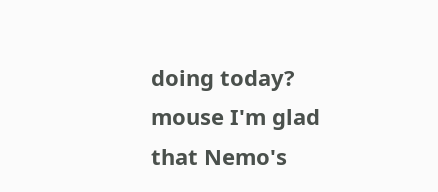doing today?
mouse I'm glad that Nemo's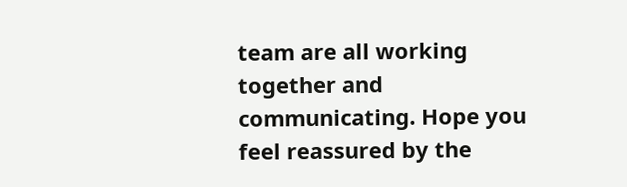team are all working together and communicating. Hope you feel reassured by the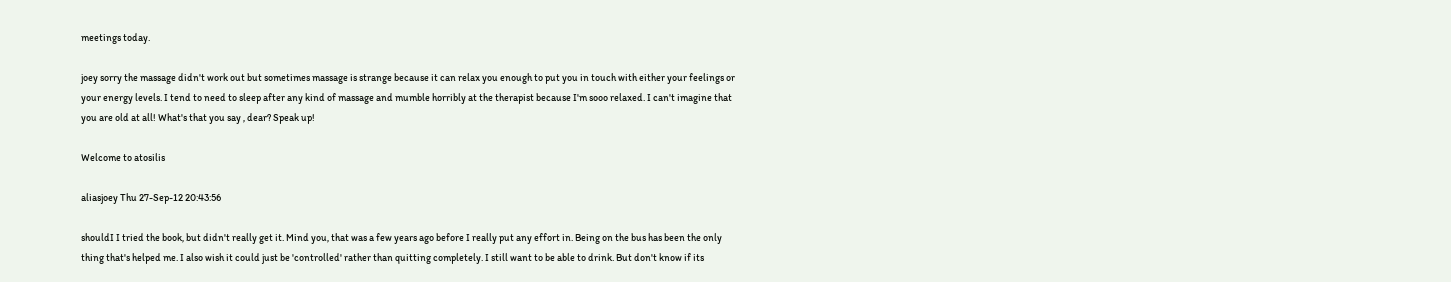meetings today.

joey sorry the massage didn't work out but sometimes massage is strange because it can relax you enough to put you in touch with either your feelings or your energy levels. I tend to need to sleep after any kind of massage and mumble horribly at the therapist because I'm sooo relaxed. I can't imagine that you are old at all! What's that you say , dear? Speak up!

Welcome to atosilis

aliasjoey Thu 27-Sep-12 20:43:56

shouldI I tried the book, but didn't really get it. Mind you, that was a few years ago before I really put any effort in. Being on the bus has been the only thing that's helped me. I also wish it could just be 'controlled' rather than quitting completely. I still want to be able to drink. But don't know if its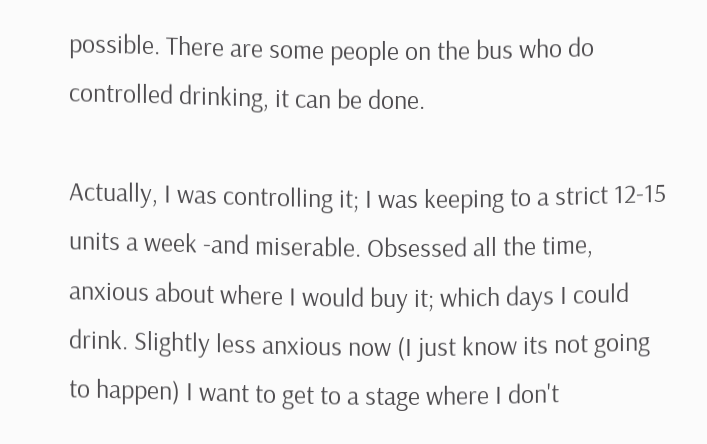possible. There are some people on the bus who do controlled drinking, it can be done.

Actually, I was controlling it; I was keeping to a strict 12-15 units a week -and miserable. Obsessed all the time, anxious about where I would buy it; which days I could drink. Slightly less anxious now (I just know its not going to happen) I want to get to a stage where I don't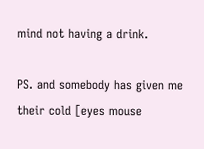mind not having a drink.

PS. and somebody has given me their cold [eyes mouse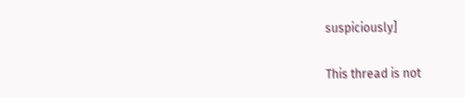suspiciously]

This thread is not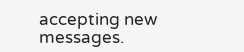accepting new messages.